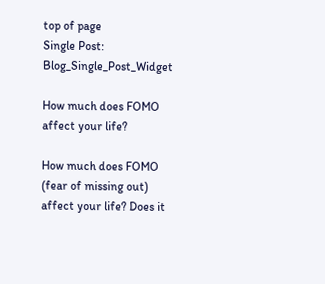top of page
Single Post: Blog_Single_Post_Widget

How much does FOMO affect your life?

How much does FOMO (fear of missing out) affect your life? Does it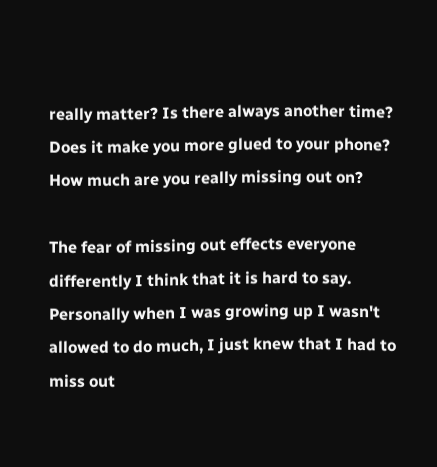really matter? Is there always another time? Does it make you more glued to your phone? How much are you really missing out on?

The fear of missing out effects everyone differently I think that it is hard to say. Personally when I was growing up I wasn't allowed to do much, I just knew that I had to miss out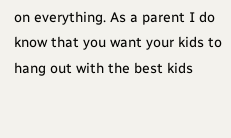on everything. As a parent I do know that you want your kids to hang out with the best kids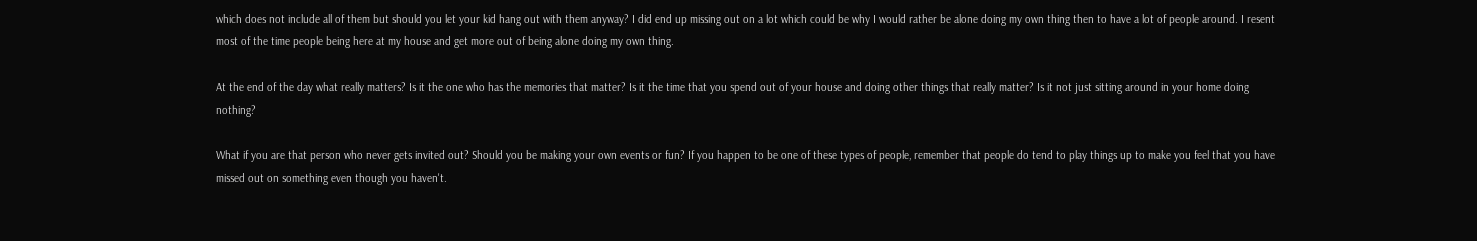which does not include all of them but should you let your kid hang out with them anyway? I did end up missing out on a lot which could be why I would rather be alone doing my own thing then to have a lot of people around. I resent most of the time people being here at my house and get more out of being alone doing my own thing.

At the end of the day what really matters? Is it the one who has the memories that matter? Is it the time that you spend out of your house and doing other things that really matter? Is it not just sitting around in your home doing nothing?

What if you are that person who never gets invited out? Should you be making your own events or fun? If you happen to be one of these types of people, remember that people do tend to play things up to make you feel that you have missed out on something even though you haven't.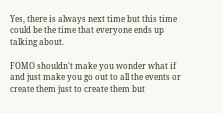Yes, there is always next time but this time could be the time that everyone ends up talking about.

FOMO shouldn't make you wonder what if and just make you go out to all the events or create them just to create them but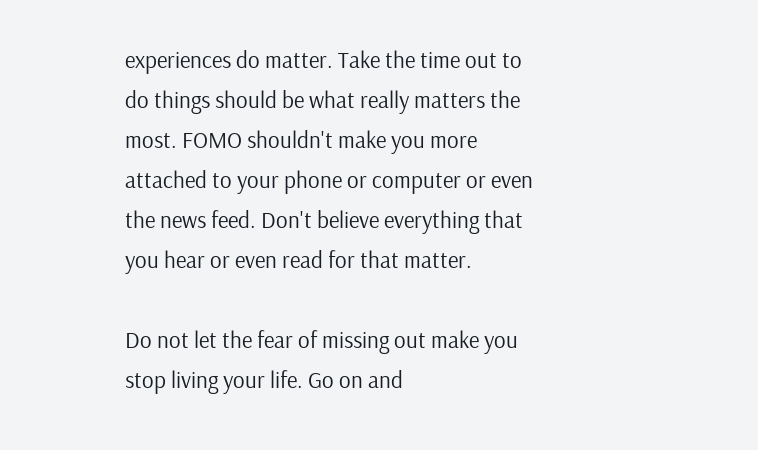experiences do matter. Take the time out to do things should be what really matters the most. FOMO shouldn't make you more attached to your phone or computer or even the news feed. Don't believe everything that you hear or even read for that matter.

Do not let the fear of missing out make you stop living your life. Go on and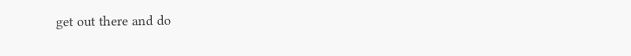get out there and do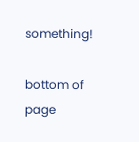something!

bottom of page